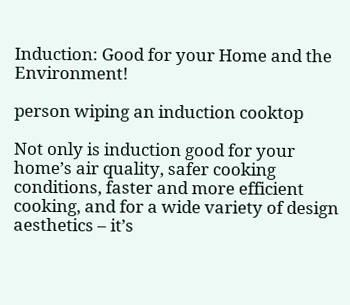Induction: Good for your Home and the Environment!

person wiping an induction cooktop

Not only is induction good for your home’s air quality, safer cooking conditions, faster and more efficient cooking, and for a wide variety of design aesthetics – it’s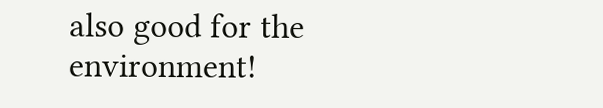also good for the environment!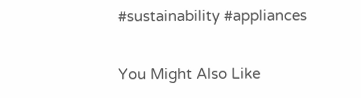#sustainability #appliances

You Might Also Like